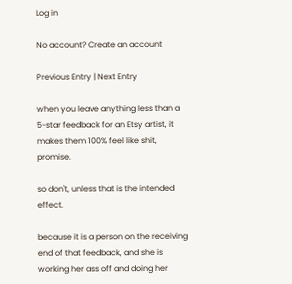Log in

No account? Create an account

Previous Entry | Next Entry

when you leave anything less than a 5-star feedback for an Etsy artist, it makes them 100% feel like shit, promise.

so don't, unless that is the intended effect.

because it is a person on the receiving end of that feedback, and she is working her ass off and doing her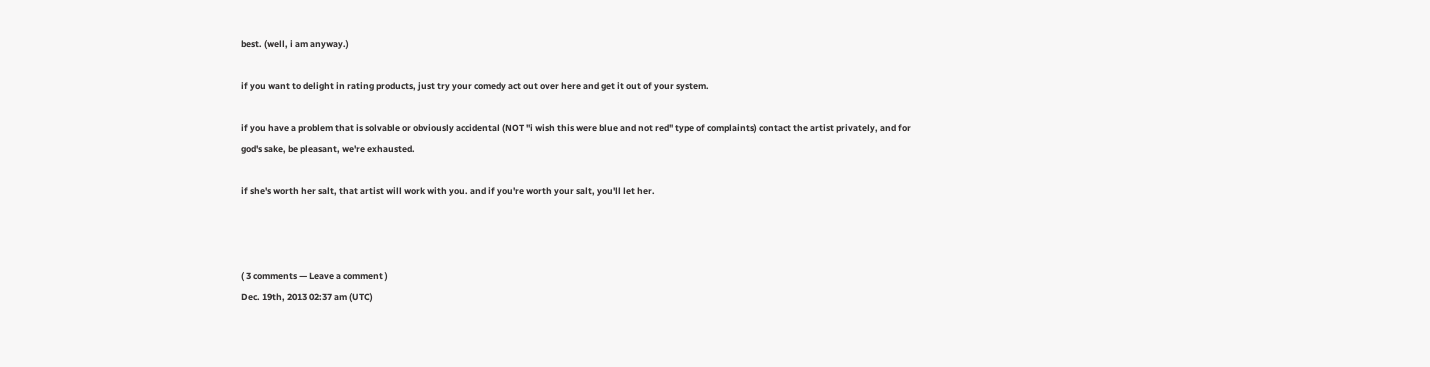best. (well, i am anyway.)

if you want to delight in rating products, just try your comedy act out over here and get it out of your system.

if you have a problem that is solvable or obviously accidental (NOT "i wish this were blue and not red" type of complaints) contact the artist privately, and for god's sake, be pleasant, we're exhausted.

if she's worth her salt, that artist will work with you. and if you're worth your salt, you'll let her.



( 3 comments — Leave a comment )
Dec. 19th, 2013 02:37 am (UTC)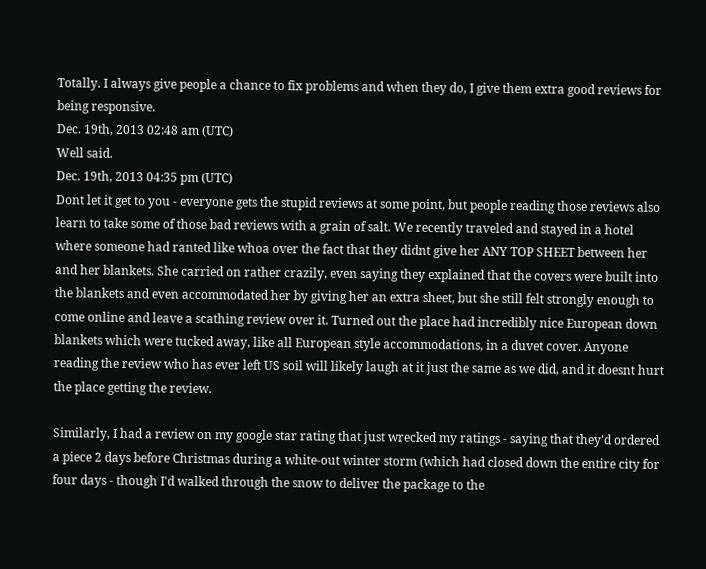Totally. I always give people a chance to fix problems and when they do, I give them extra good reviews for being responsive.
Dec. 19th, 2013 02:48 am (UTC)
Well said.
Dec. 19th, 2013 04:35 pm (UTC)
Dont let it get to you - everyone gets the stupid reviews at some point, but people reading those reviews also learn to take some of those bad reviews with a grain of salt. We recently traveled and stayed in a hotel where someone had ranted like whoa over the fact that they didnt give her ANY TOP SHEET between her and her blankets. She carried on rather crazily, even saying they explained that the covers were built into the blankets and even accommodated her by giving her an extra sheet, but she still felt strongly enough to come online and leave a scathing review over it. Turned out the place had incredibly nice European down blankets which were tucked away, like all European style accommodations, in a duvet cover. Anyone reading the review who has ever left US soil will likely laugh at it just the same as we did, and it doesnt hurt the place getting the review.

Similarly, I had a review on my google star rating that just wrecked my ratings - saying that they'd ordered a piece 2 days before Christmas during a white-out winter storm (which had closed down the entire city for four days - though I'd walked through the snow to deliver the package to the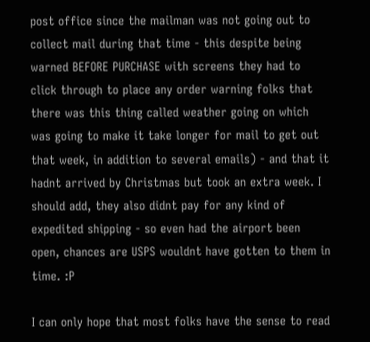post office since the mailman was not going out to collect mail during that time - this despite being warned BEFORE PURCHASE with screens they had to click through to place any order warning folks that there was this thing called weather going on which was going to make it take longer for mail to get out that week, in addition to several emails) - and that it hadnt arrived by Christmas but took an extra week. I should add, they also didnt pay for any kind of expedited shipping - so even had the airport been open, chances are USPS wouldnt have gotten to them in time. :P

I can only hope that most folks have the sense to read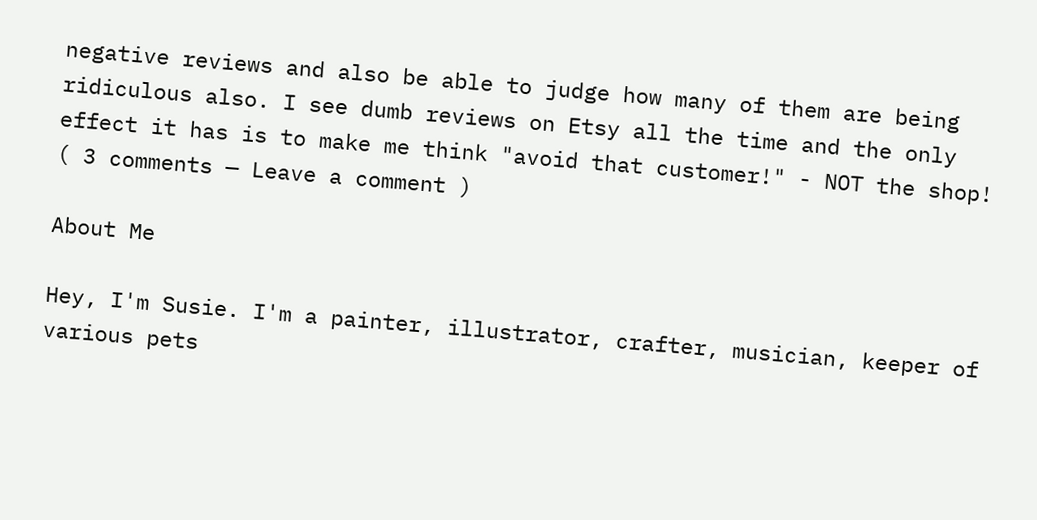negative reviews and also be able to judge how many of them are being ridiculous also. I see dumb reviews on Etsy all the time and the only effect it has is to make me think "avoid that customer!" - NOT the shop!
( 3 comments — Leave a comment )

About Me

Hey, I'm Susie. I'm a painter, illustrator, crafter, musician, keeper of various pets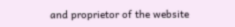and proprietor of the website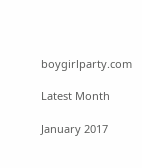boygirlparty.com

Latest Month

January 2017